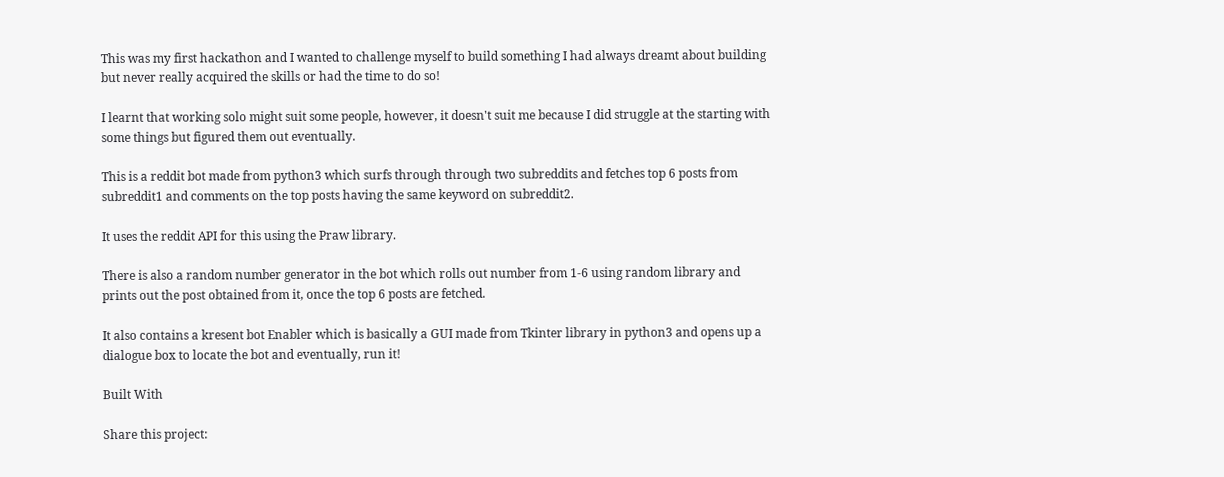This was my first hackathon and I wanted to challenge myself to build something I had always dreamt about building but never really acquired the skills or had the time to do so!

I learnt that working solo might suit some people, however, it doesn't suit me because I did struggle at the starting with some things but figured them out eventually.

This is a reddit bot made from python3 which surfs through through two subreddits and fetches top 6 posts from subreddit1 and comments on the top posts having the same keyword on subreddit2.

It uses the reddit API for this using the Praw library.

There is also a random number generator in the bot which rolls out number from 1-6 using random library and prints out the post obtained from it, once the top 6 posts are fetched.

It also contains a kresent bot Enabler which is basically a GUI made from Tkinter library in python3 and opens up a dialogue box to locate the bot and eventually, run it!

Built With

Share this project: